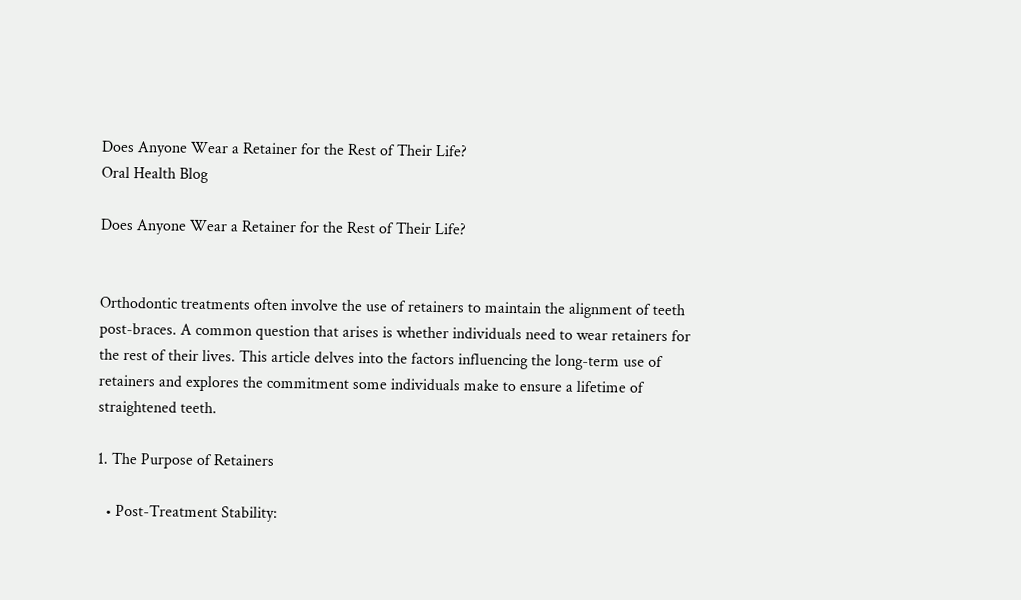Does Anyone Wear a Retainer for the Rest of Their Life?
Oral Health Blog

Does Anyone Wear a Retainer for the Rest of Their Life?


Orthodontic treatments often involve the use of retainers to maintain the alignment of teeth post-braces. A common question that arises is whether individuals need to wear retainers for the rest of their lives. This article delves into the factors influencing the long-term use of retainers and explores the commitment some individuals make to ensure a lifetime of straightened teeth.

1. The Purpose of Retainers

  • Post-Treatment Stability: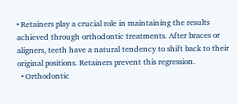• Retainers play a crucial role in maintaining the results achieved through orthodontic treatments. After braces or aligners, teeth have a natural tendency to shift back to their original positions. Retainers prevent this regression.
  • Orthodontic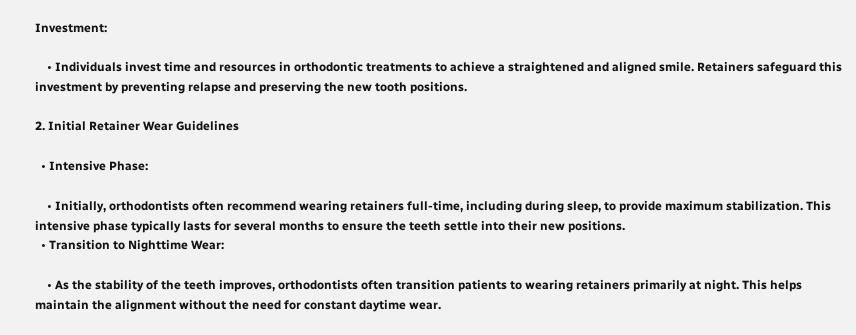Investment:

    • Individuals invest time and resources in orthodontic treatments to achieve a straightened and aligned smile. Retainers safeguard this investment by preventing relapse and preserving the new tooth positions.

2. Initial Retainer Wear Guidelines

  • Intensive Phase:

    • Initially, orthodontists often recommend wearing retainers full-time, including during sleep, to provide maximum stabilization. This intensive phase typically lasts for several months to ensure the teeth settle into their new positions.
  • Transition to Nighttime Wear:

    • As the stability of the teeth improves, orthodontists often transition patients to wearing retainers primarily at night. This helps maintain the alignment without the need for constant daytime wear.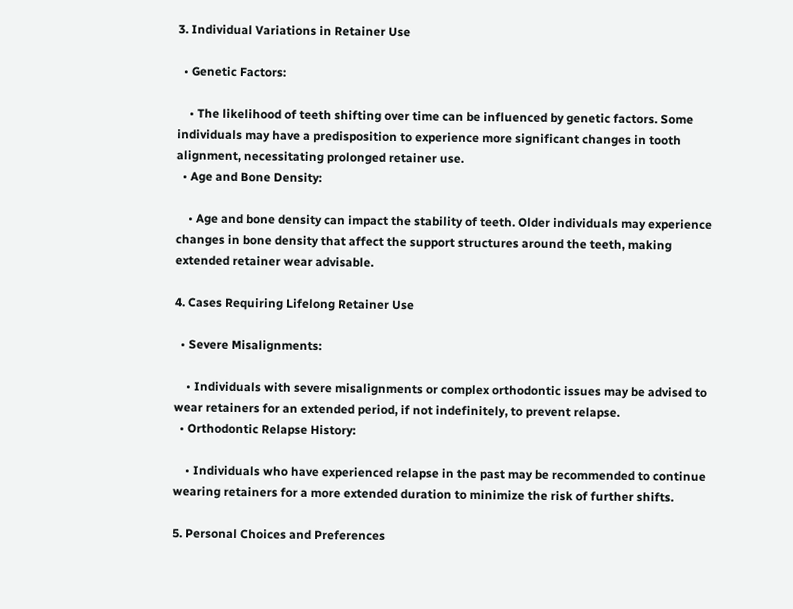3. Individual Variations in Retainer Use

  • Genetic Factors:

    • The likelihood of teeth shifting over time can be influenced by genetic factors. Some individuals may have a predisposition to experience more significant changes in tooth alignment, necessitating prolonged retainer use.
  • Age and Bone Density:

    • Age and bone density can impact the stability of teeth. Older individuals may experience changes in bone density that affect the support structures around the teeth, making extended retainer wear advisable.

4. Cases Requiring Lifelong Retainer Use

  • Severe Misalignments:

    • Individuals with severe misalignments or complex orthodontic issues may be advised to wear retainers for an extended period, if not indefinitely, to prevent relapse.
  • Orthodontic Relapse History:

    • Individuals who have experienced relapse in the past may be recommended to continue wearing retainers for a more extended duration to minimize the risk of further shifts.

5. Personal Choices and Preferences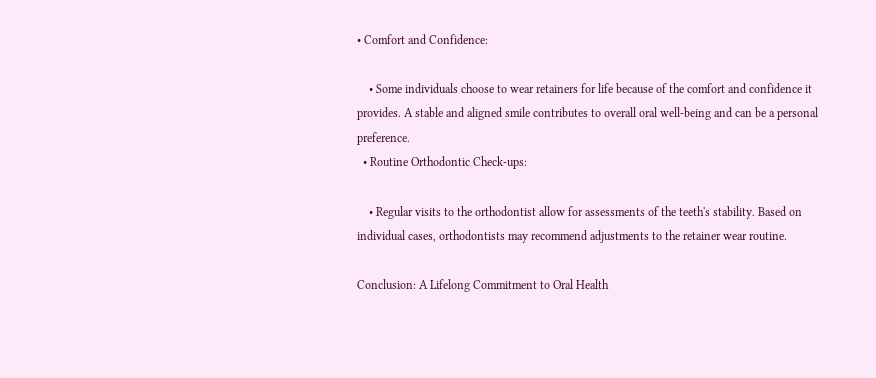• Comfort and Confidence:

    • Some individuals choose to wear retainers for life because of the comfort and confidence it provides. A stable and aligned smile contributes to overall oral well-being and can be a personal preference.
  • Routine Orthodontic Check-ups:

    • Regular visits to the orthodontist allow for assessments of the teeth's stability. Based on individual cases, orthodontists may recommend adjustments to the retainer wear routine.

Conclusion: A Lifelong Commitment to Oral Health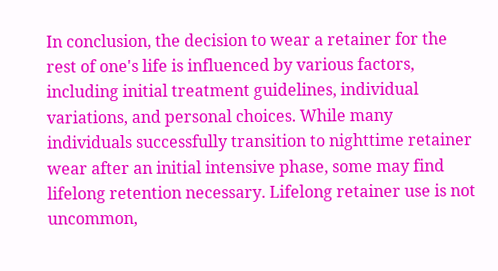In conclusion, the decision to wear a retainer for the rest of one's life is influenced by various factors, including initial treatment guidelines, individual variations, and personal choices. While many individuals successfully transition to nighttime retainer wear after an initial intensive phase, some may find lifelong retention necessary. Lifelong retainer use is not uncommon,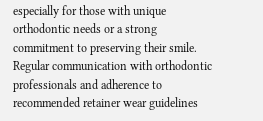especially for those with unique orthodontic needs or a strong commitment to preserving their smile. Regular communication with orthodontic professionals and adherence to recommended retainer wear guidelines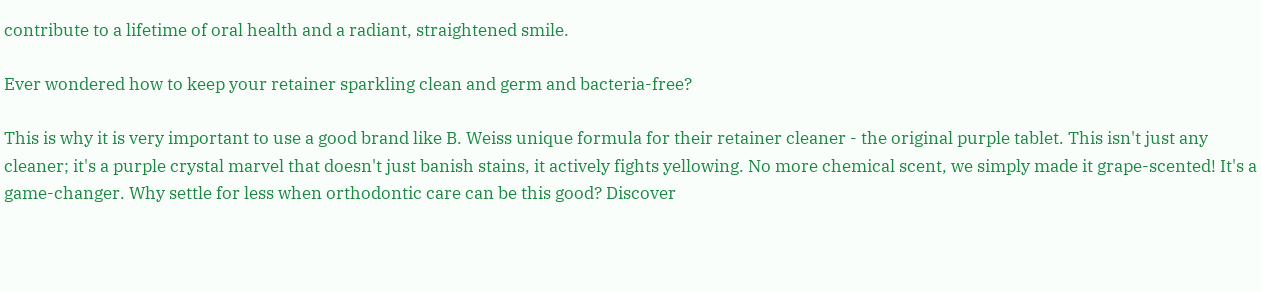contribute to a lifetime of oral health and a radiant, straightened smile.

Ever wondered how to keep your retainer sparkling clean and germ and bacteria-free?

This is why it is very important to use a good brand like B. Weiss unique formula for their retainer cleaner - the original purple tablet. This isn't just any cleaner; it's a purple crystal marvel that doesn't just banish stains, it actively fights yellowing. No more chemical scent, we simply made it grape-scented! It's a game-changer. Why settle for less when orthodontic care can be this good? Discover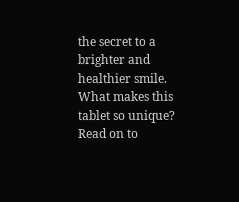the secret to a brighter and healthier smile. What makes this tablet so unique? Read on to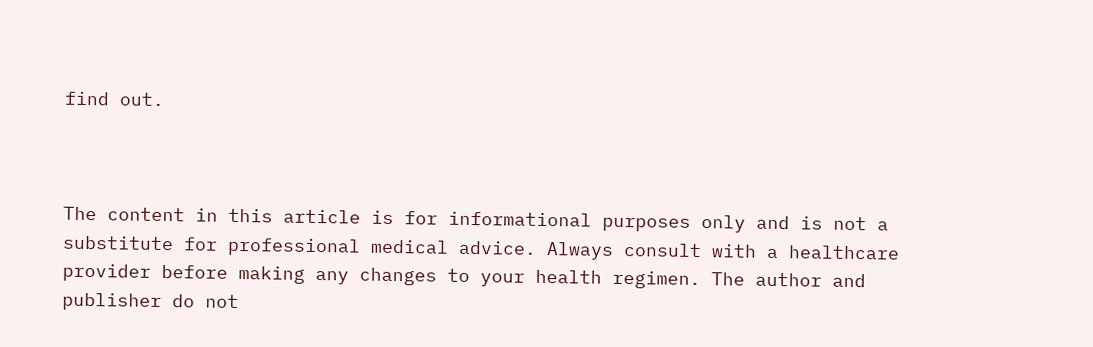find out.



The content in this article is for informational purposes only and is not a substitute for professional medical advice. Always consult with a healthcare provider before making any changes to your health regimen. The author and publisher do not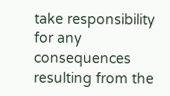take responsibility for any consequences resulting from the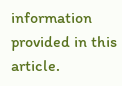information provided in this article.